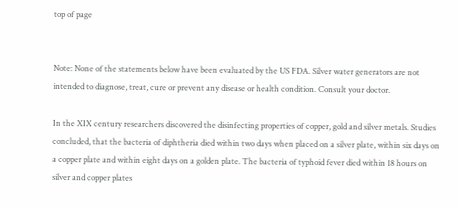top of page


Note: None of the statements below have been evaluated by the US FDA. Silver water generators are not intended to diagnose, treat, cure or prevent any disease or health condition. Consult your doctor.

In the XIX century researchers discovered the disinfecting properties of copper, gold and silver metals. Studies concluded, that the bacteria of diphtheria died within two days when placed on a silver plate, within six days on a copper plate and within eight days on a golden plate. The bacteria of typhoid fever died within 18 hours on silver and copper plates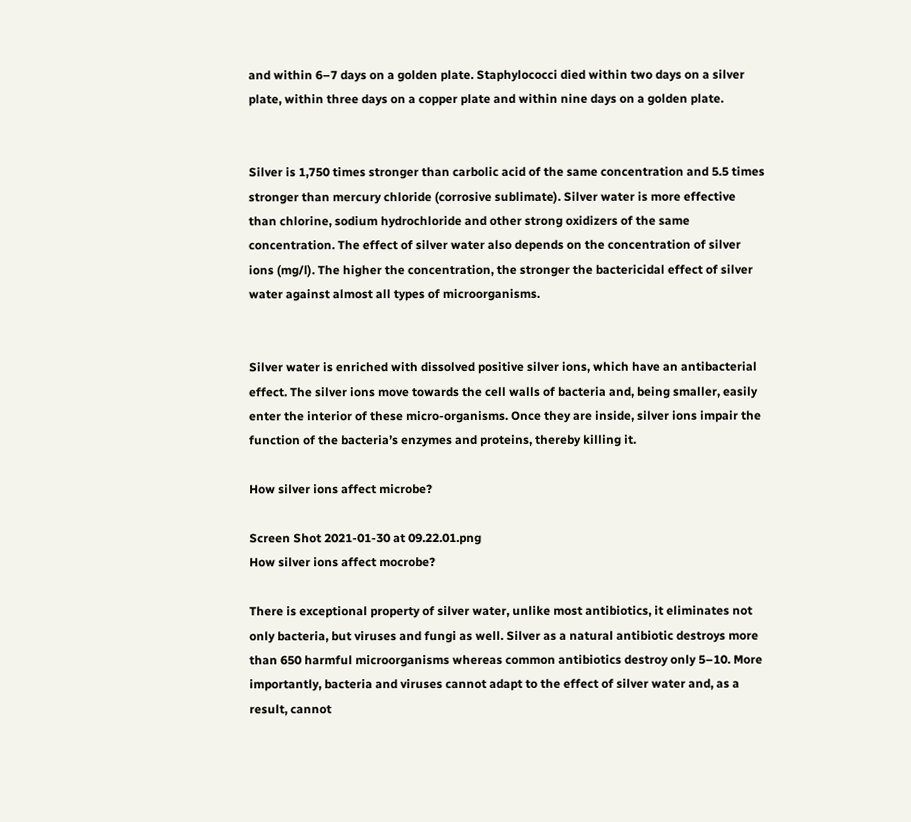and within 6–7 days on a golden plate. Staphylococci died within two days on a silver plate, within three days on a copper plate and within nine days on a golden plate.


Silver is 1,750 times stronger than carbolic acid of the same concentration and 5.5 times stronger than mercury chloride (corrosive sublimate). Silver water is more effective than chlorine, sodium hydrochloride and other strong oxidizers of the same concentration. The effect of silver water also depends on the concentration of silver ions (mg/l). The higher the concentration, the stronger the bactericidal effect of silver water against almost all types of microorganisms.


Silver water is enriched with dissolved positive silver ions, which have an antibacterial effect. The silver ions move towards the cell walls of bacteria and, being smaller, easily enter the interior of these micro-organisms. Once they are inside, silver ions impair the function of the bacteria’s enzymes and proteins, thereby killing it.

How silver ions affect microbe?

Screen Shot 2021-01-30 at 09.22.01.png
How silver ions affect mocrobe?

There is exceptional property of silver water, unlike most antibiotics, it eliminates not only bacteria, but viruses and fungi as well. Silver as a natural antibiotic destroys more than 650 harmful microorganisms whereas common antibiotics destroy only 5–10. More importantly, bacteria and viruses cannot adapt to the effect of silver water and, as a result, cannot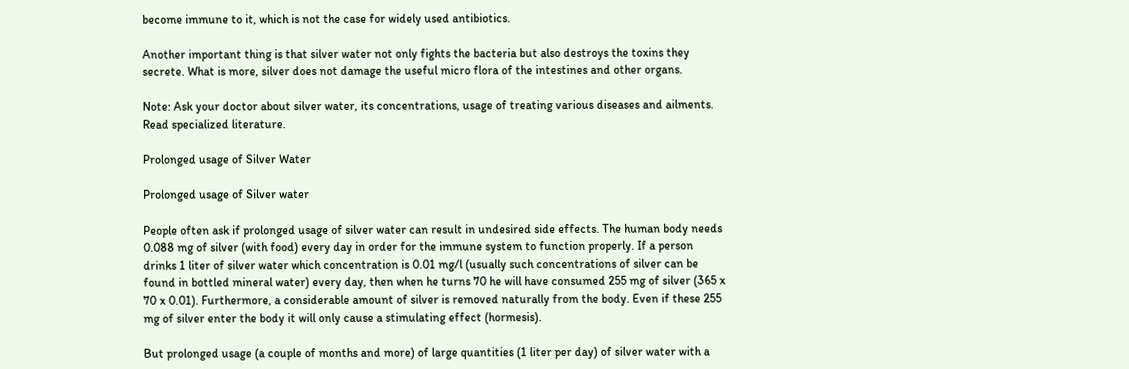become immune to it, which is not the case for widely used antibiotics.

Another important thing is that silver water not only fights the bacteria but also destroys the toxins they secrete. What is more, silver does not damage the useful micro flora of the intestines and other organs.

Note: Ask your doctor about silver water, its concentrations, usage of treating various diseases and ailments. Read specialized literature.

Prolonged usage of Silver Water

Prolonged usage of Silver water

People often ask if prolonged usage of silver water can result in undesired side effects. The human body needs 0.088 mg of silver (with food) every day in order for the immune system to function properly. If a person drinks 1 liter of silver water which concentration is 0.01 mg/l (usually such concentrations of silver can be found in bottled mineral water) every day, then when he turns 70 he will have consumed 255 mg of silver (365 x 70 x 0.01). Furthermore, a considerable amount of silver is removed naturally from the body. Even if these 255 mg of silver enter the body it will only cause a stimulating effect (hormesis).

But prolonged usage (a couple of months and more) of large quantities (1 liter per day) of silver water with a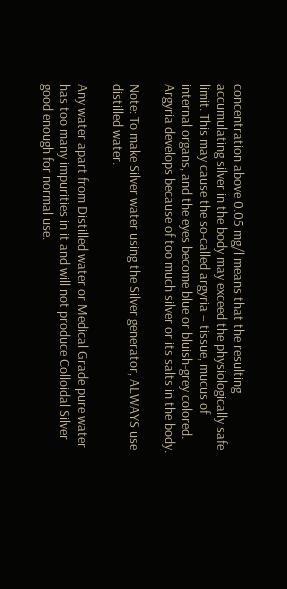concentration above 0.05 mg/l means that the resulting accumulating silver in the body may exceed the physiologically safe limit. This may cause the so-called argyria – tissue, mucus of internal organs, and the eyes become blue or bluish-grey colored. Argyria develops because of too much silver or its salts in the body.

Note: To make Silver water using the Silver generator, ALWAYS use distilled water.

Any water apart from Distilled water or Medical Grade pure water has too many impurities in it and will not produce Colloidal Silver good enough for normal use.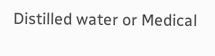Distilled water or Medical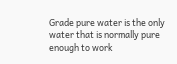Grade pure water is the only water that is normally pure enough to work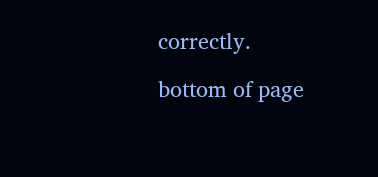correctly.

bottom of page